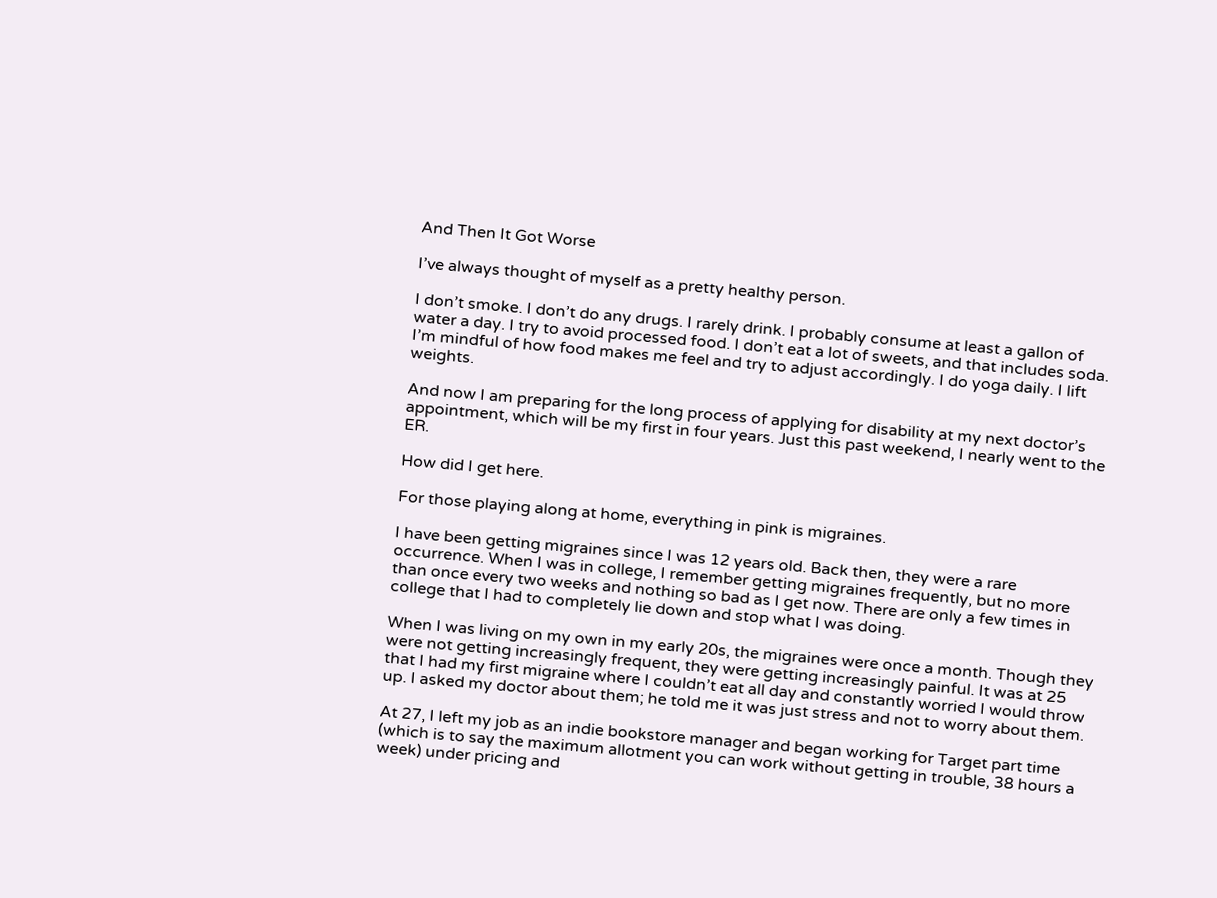And Then It Got Worse

I’ve always thought of myself as a pretty healthy person.

I don’t smoke. I don’t do any drugs. I rarely drink. I probably consume at least a gallon of water a day. I try to avoid processed food. I don’t eat a lot of sweets, and that includes soda. I’m mindful of how food makes me feel and try to adjust accordingly. I do yoga daily. I lift weights.

And now I am preparing for the long process of applying for disability at my next doctor’s appointment, which will be my first in four years. Just this past weekend, I nearly went to the ER.

How did I get here.

For those playing along at home, everything in pink is migraines.

I have been getting migraines since I was 12 years old. Back then, they were a rare occurrence. When I was in college, I remember getting migraines frequently, but no more than once every two weeks and nothing so bad as I get now. There are only a few times in college that I had to completely lie down and stop what I was doing.

When I was living on my own in my early 20s, the migraines were once a month. Though they were not getting increasingly frequent, they were getting increasingly painful. It was at 25 that I had my first migraine where I couldn’t eat all day and constantly worried I would throw up. I asked my doctor about them; he told me it was just stress and not to worry about them.

At 27, I left my job as an indie bookstore manager and began working for Target part time (which is to say the maximum allotment you can work without getting in trouble, 38 hours a week) under pricing and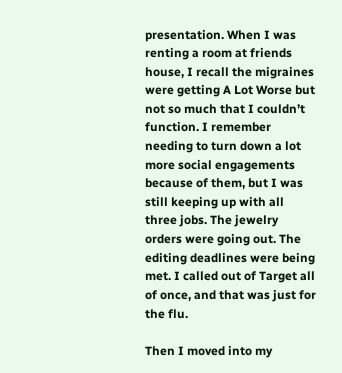presentation. When I was renting a room at friends house, I recall the migraines were getting A Lot Worse but not so much that I couldn’t function. I remember needing to turn down a lot more social engagements because of them, but I was still keeping up with all three jobs. The jewelry orders were going out. The editing deadlines were being met. I called out of Target all of once, and that was just for the flu.

Then I moved into my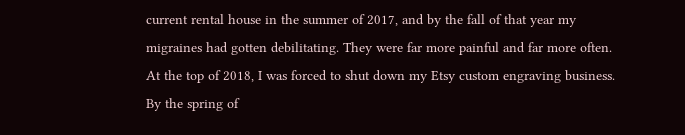current rental house in the summer of 2017, and by the fall of that year my migraines had gotten debilitating. They were far more painful and far more often. At the top of 2018, I was forced to shut down my Etsy custom engraving business. By the spring of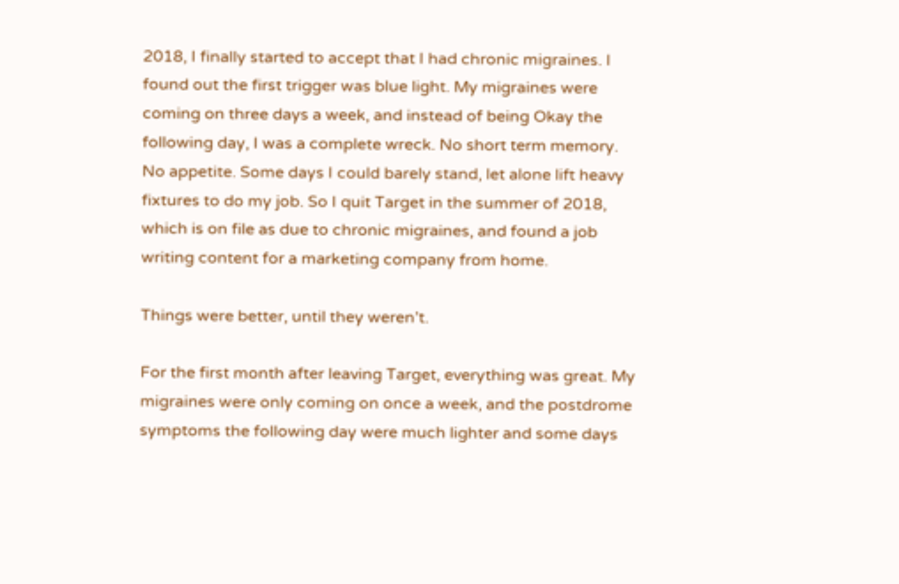2018, I finally started to accept that I had chronic migraines. I found out the first trigger was blue light. My migraines were coming on three days a week, and instead of being Okay the following day, I was a complete wreck. No short term memory. No appetite. Some days I could barely stand, let alone lift heavy fixtures to do my job. So I quit Target in the summer of 2018, which is on file as due to chronic migraines, and found a job writing content for a marketing company from home.

Things were better, until they weren’t.

For the first month after leaving Target, everything was great. My migraines were only coming on once a week, and the postdrome symptoms the following day were much lighter and some days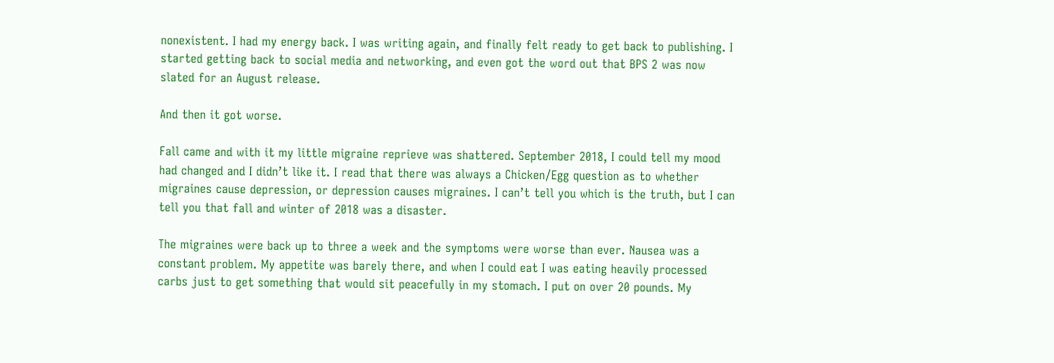nonexistent. I had my energy back. I was writing again, and finally felt ready to get back to publishing. I started getting back to social media and networking, and even got the word out that BPS 2 was now slated for an August release.

And then it got worse.

Fall came and with it my little migraine reprieve was shattered. September 2018, I could tell my mood had changed and I didn’t like it. I read that there was always a Chicken/Egg question as to whether migraines cause depression, or depression causes migraines. I can’t tell you which is the truth, but I can tell you that fall and winter of 2018 was a disaster.

The migraines were back up to three a week and the symptoms were worse than ever. Nausea was a constant problem. My appetite was barely there, and when I could eat I was eating heavily processed carbs just to get something that would sit peacefully in my stomach. I put on over 20 pounds. My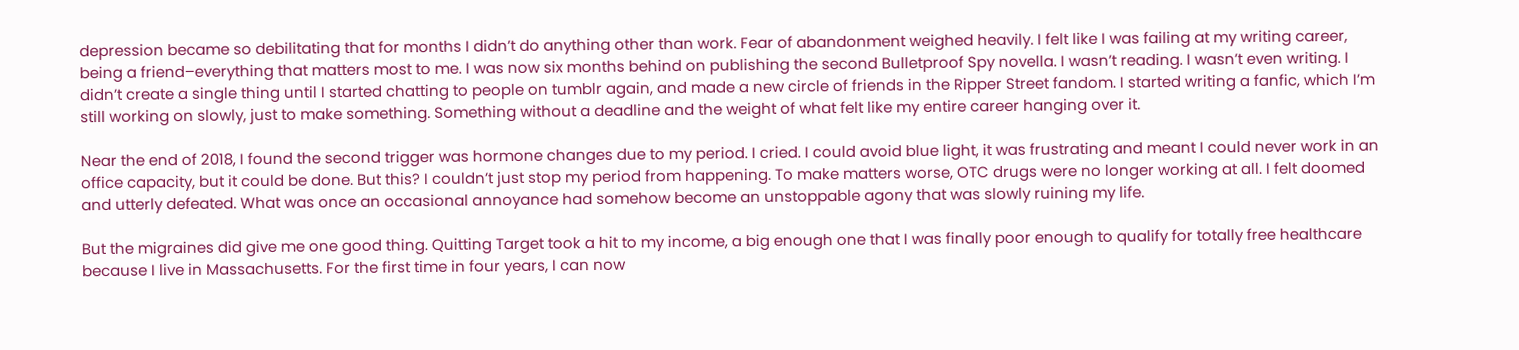depression became so debilitating that for months I didn’t do anything other than work. Fear of abandonment weighed heavily. I felt like I was failing at my writing career, being a friend–everything that matters most to me. I was now six months behind on publishing the second Bulletproof Spy novella. I wasn’t reading. I wasn’t even writing. I didn’t create a single thing until I started chatting to people on tumblr again, and made a new circle of friends in the Ripper Street fandom. I started writing a fanfic, which I’m still working on slowly, just to make something. Something without a deadline and the weight of what felt like my entire career hanging over it.

Near the end of 2018, I found the second trigger was hormone changes due to my period. I cried. I could avoid blue light, it was frustrating and meant I could never work in an office capacity, but it could be done. But this? I couldn’t just stop my period from happening. To make matters worse, OTC drugs were no longer working at all. I felt doomed and utterly defeated. What was once an occasional annoyance had somehow become an unstoppable agony that was slowly ruining my life.

But the migraines did give me one good thing. Quitting Target took a hit to my income, a big enough one that I was finally poor enough to qualify for totally free healthcare because I live in Massachusetts. For the first time in four years, I can now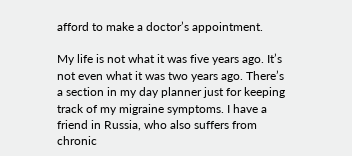afford to make a doctor’s appointment.

My life is not what it was five years ago. It’s not even what it was two years ago. There’s a section in my day planner just for keeping track of my migraine symptoms. I have a friend in Russia, who also suffers from chronic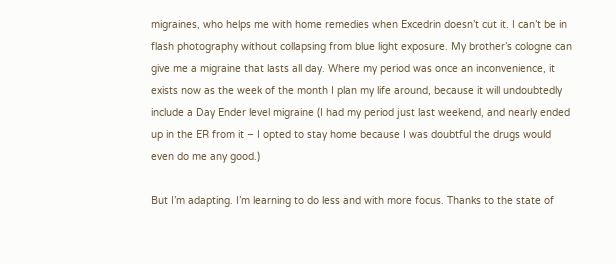migraines, who helps me with home remedies when Excedrin doesn’t cut it. I can’t be in flash photography without collapsing from blue light exposure. My brother’s cologne can give me a migraine that lasts all day. Where my period was once an inconvenience, it exists now as the week of the month I plan my life around, because it will undoubtedly include a Day Ender level migraine (I had my period just last weekend, and nearly ended up in the ER from it – I opted to stay home because I was doubtful the drugs would even do me any good.)

But I’m adapting. I’m learning to do less and with more focus. Thanks to the state of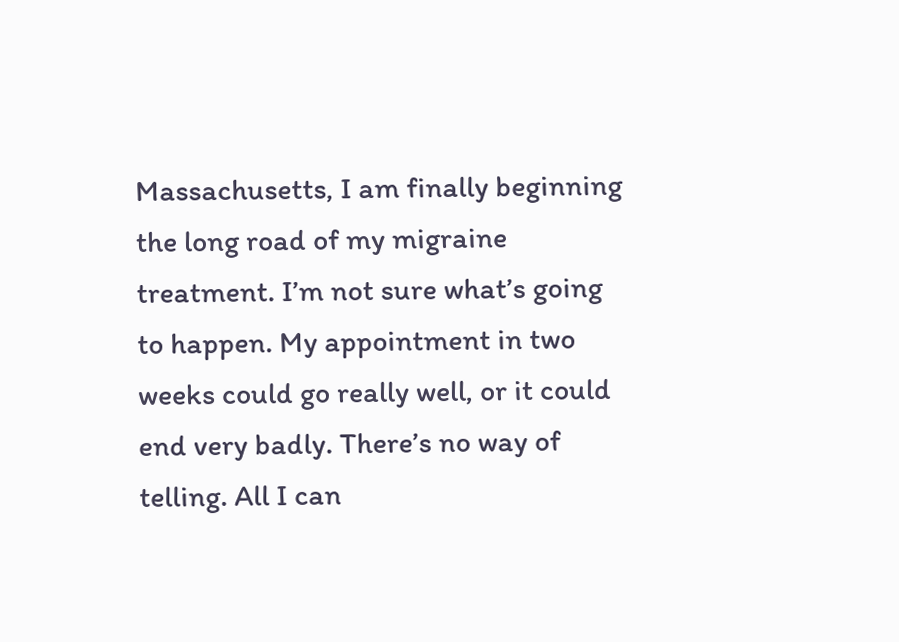Massachusetts, I am finally beginning the long road of my migraine treatment. I’m not sure what’s going to happen. My appointment in two weeks could go really well, or it could end very badly. There’s no way of telling. All I can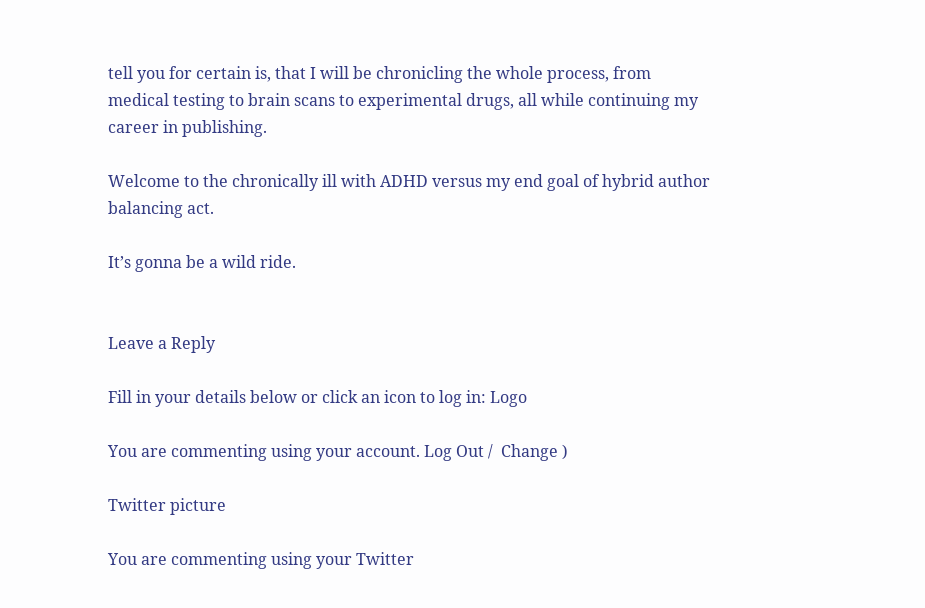tell you for certain is, that I will be chronicling the whole process, from medical testing to brain scans to experimental drugs, all while continuing my career in publishing.

Welcome to the chronically ill with ADHD versus my end goal of hybrid author balancing act.

It’s gonna be a wild ride.


Leave a Reply

Fill in your details below or click an icon to log in: Logo

You are commenting using your account. Log Out /  Change )

Twitter picture

You are commenting using your Twitter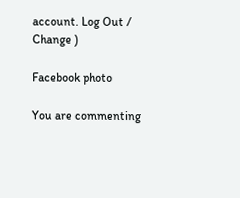account. Log Out /  Change )

Facebook photo

You are commenting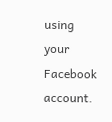using your Facebook account.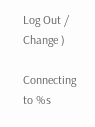Log Out /  Change )

Connecting to %s